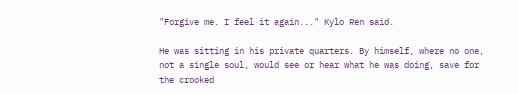"Forgive me. I feel it again..." Kylo Ren said.

He was sitting in his private quarters. By himself, where no one, not a single soul, would see or hear what he was doing, save for the crooked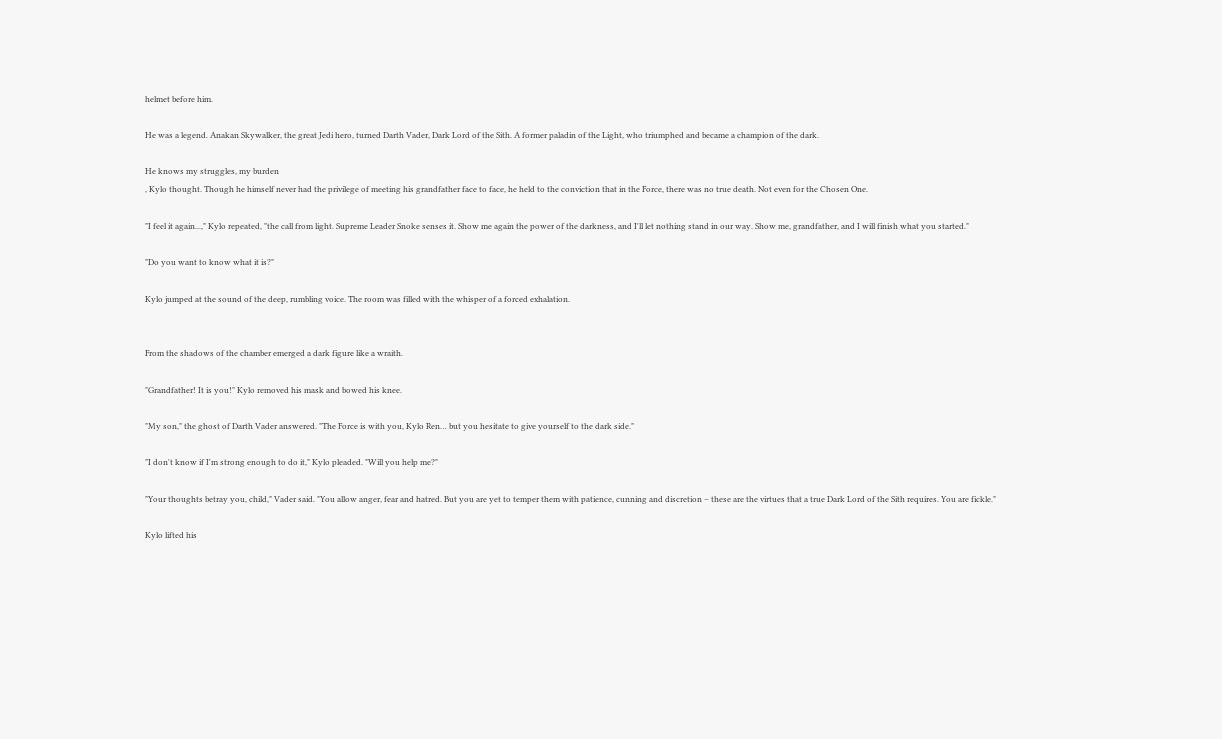helmet before him.

He was a legend. Anakan Skywalker, the great Jedi hero, turned Darth Vader, Dark Lord of the Sith. A former paladin of the Light, who triumphed and became a champion of the dark.

He knows my struggles, my burden
, Kylo thought. Though he himself never had the privilege of meeting his grandfather face to face, he held to the conviction that in the Force, there was no true death. Not even for the Chosen One.

"I feel it again...," Kylo repeated, "the call from light. Supreme Leader Snoke senses it. Show me again the power of the darkness, and I'll let nothing stand in our way. Show me, grandfather, and I will finish what you started."

"Do you want to know what it is?"

Kylo jumped at the sound of the deep, rumbling voice. The room was filled with the whisper of a forced exhalation.


From the shadows of the chamber emerged a dark figure like a wraith.

"Grandfather! It is you!" Kylo removed his mask and bowed his knee.

"My son," the ghost of Darth Vader answered. "The Force is with you, Kylo Ren… but you hesitate to give yourself to the dark side."

"I don't know if I'm strong enough to do it," Kylo pleaded. "Will you help me?"

"Your thoughts betray you, child," Vader said. "You allow anger, fear and hatred. But you are yet to temper them with patience, cunning and discretion – these are the virtues that a true Dark Lord of the Sith requires. You are fickle."

Kylo lifted his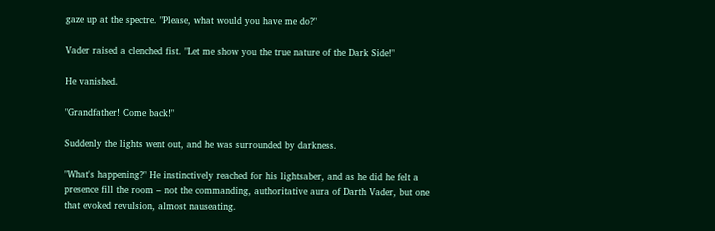gaze up at the spectre. "Please, what would you have me do?"

Vader raised a clenched fist. "Let me show you the true nature of the Dark Side!"

He vanished.

"Grandfather! Come back!"

Suddenly the lights went out, and he was surrounded by darkness.

"What's happening?" He instinctively reached for his lightsaber, and as he did he felt a presence fill the room – not the commanding, authoritative aura of Darth Vader, but one that evoked revulsion, almost nauseating.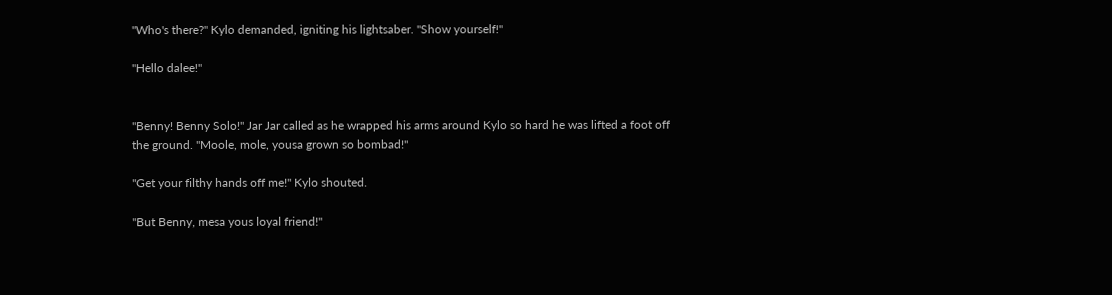"Who's there?" Kylo demanded, igniting his lightsaber. "Show yourself!"

"Hello dalee!"


"Benny! Benny Solo!" Jar Jar called as he wrapped his arms around Kylo so hard he was lifted a foot off the ground. "Moole, mole, yousa grown so bombad!"

"Get your filthy hands off me!" Kylo shouted.

"But Benny, mesa yous loyal friend!"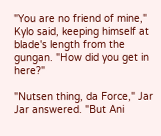"You are no friend of mine," Kylo said, keeping himself at blade's length from the gungan. "How did you get in here?"

"Nutsen thing, da Force," Jar Jar answered. "But Ani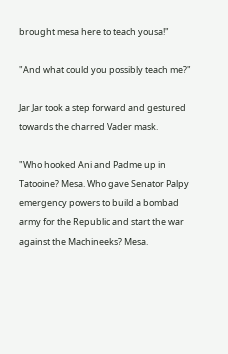brought mesa here to teach yousa!"

"And what could you possibly teach me?"

Jar Jar took a step forward and gestured towards the charred Vader mask.

"Who hooked Ani and Padme up in Tatooine? Mesa. Who gave Senator Palpy emergency powers to build a bombad army for the Republic and start the war against the Machineeks? Mesa.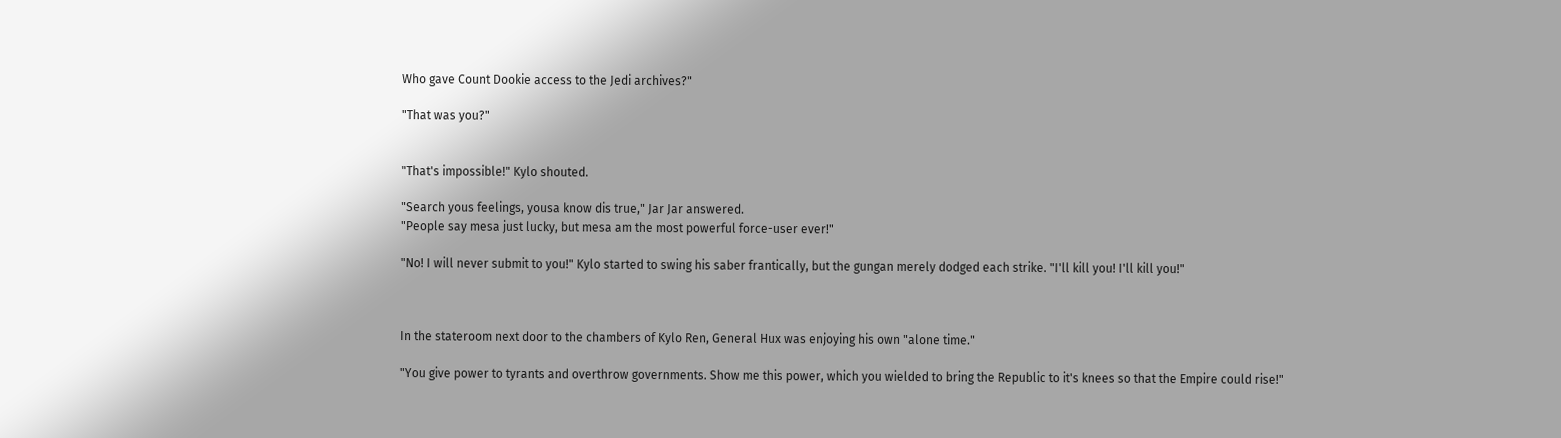Who gave Count Dookie access to the Jedi archives?"

"That was you?"


"That's impossible!" Kylo shouted.

"Search yous feelings, yousa know dis true," Jar Jar answered.
"People say mesa just lucky, but mesa am the most powerful force-user ever!"

"No! I will never submit to you!" Kylo started to swing his saber frantically, but the gungan merely dodged each strike. "I'll kill you! I'll kill you!"



In the stateroom next door to the chambers of Kylo Ren, General Hux was enjoying his own "alone time."

"You give power to tyrants and overthrow governments. Show me this power, which you wielded to bring the Republic to it's knees so that the Empire could rise!"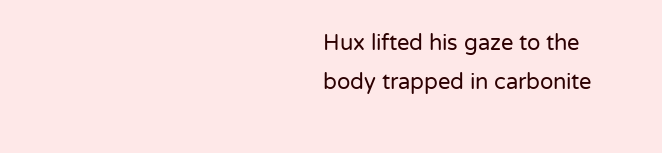Hux lifted his gaze to the body trapped in carbonite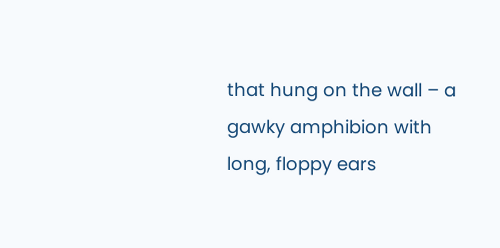that hung on the wall – a gawky amphibion with long, floppy ears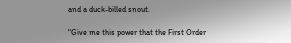and a duck-billed snout.

"Give me this power that the First Order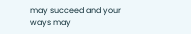may succeed and your ways may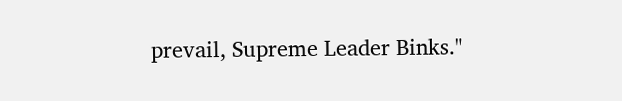prevail, Supreme Leader Binks."